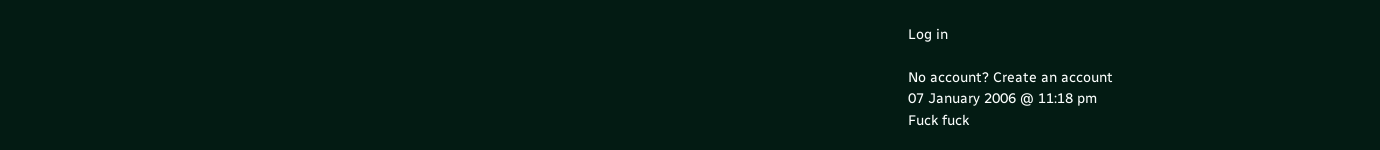Log in

No account? Create an account
07 January 2006 @ 11:18 pm
Fuck fuck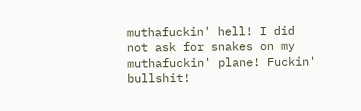muthafuckin' hell! I did not ask for snakes on my muthafuckin' plane! Fuckin' bullshit!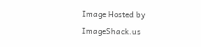Image Hosted by ImageShack.us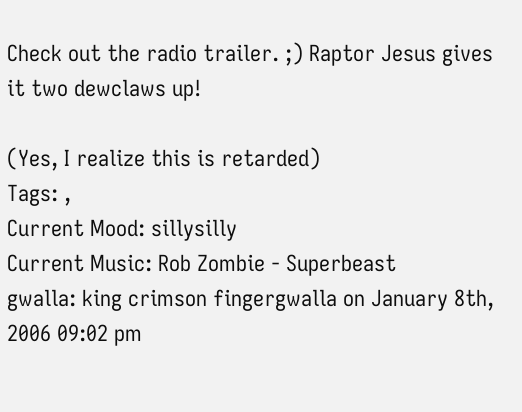Check out the radio trailer. ;) Raptor Jesus gives it two dewclaws up!

(Yes, I realize this is retarded)
Tags: ,
Current Mood: sillysilly
Current Music: Rob Zombie - Superbeast
gwalla: king crimson fingergwalla on January 8th, 2006 09:02 pm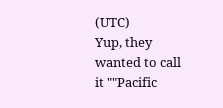(UTC)
Yup, they wanted to call it ""Pacific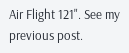Air Flight 121". See my previous post.